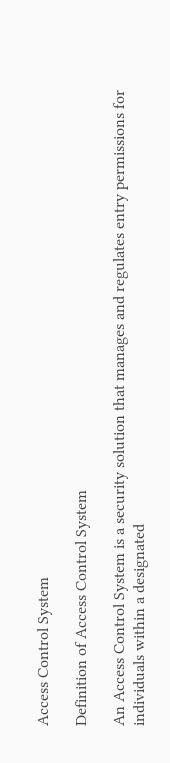Access Control System

Definition of Access Control System

An Access Control System is a security solution that manages and regulates entry permissions for individuals within a designated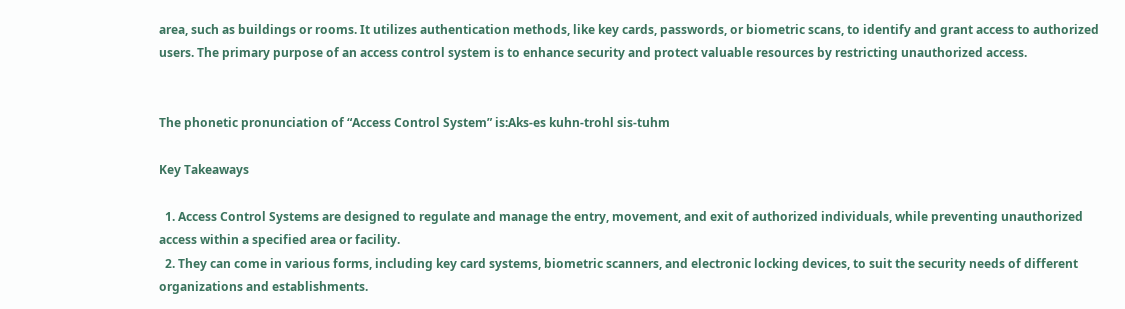area, such as buildings or rooms. It utilizes authentication methods, like key cards, passwords, or biometric scans, to identify and grant access to authorized users. The primary purpose of an access control system is to enhance security and protect valuable resources by restricting unauthorized access.


The phonetic pronunciation of “Access Control System” is:Aks-es kuhn-trohl sis-tuhm

Key Takeaways

  1. Access Control Systems are designed to regulate and manage the entry, movement, and exit of authorized individuals, while preventing unauthorized access within a specified area or facility.
  2. They can come in various forms, including key card systems, biometric scanners, and electronic locking devices, to suit the security needs of different organizations and establishments.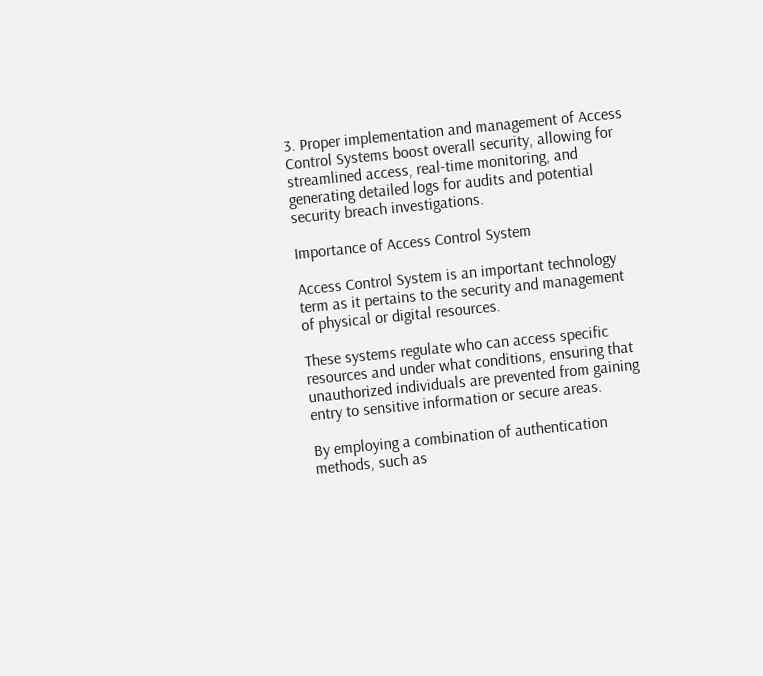3. Proper implementation and management of Access Control Systems boost overall security, allowing for streamlined access, real-time monitoring, and generating detailed logs for audits and potential security breach investigations.

Importance of Access Control System

Access Control System is an important technology term as it pertains to the security and management of physical or digital resources.

These systems regulate who can access specific resources and under what conditions, ensuring that unauthorized individuals are prevented from gaining entry to sensitive information or secure areas.

By employing a combination of authentication methods, such as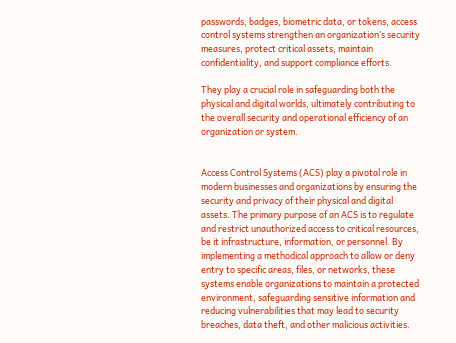passwords, badges, biometric data, or tokens, access control systems strengthen an organization’s security measures, protect critical assets, maintain confidentiality, and support compliance efforts.

They play a crucial role in safeguarding both the physical and digital worlds, ultimately contributing to the overall security and operational efficiency of an organization or system.


Access Control Systems (ACS) play a pivotal role in modern businesses and organizations by ensuring the security and privacy of their physical and digital assets. The primary purpose of an ACS is to regulate and restrict unauthorized access to critical resources, be it infrastructure, information, or personnel. By implementing a methodical approach to allow or deny entry to specific areas, files, or networks, these systems enable organizations to maintain a protected environment, safeguarding sensitive information and reducing vulnerabilities that may lead to security breaches, data theft, and other malicious activities.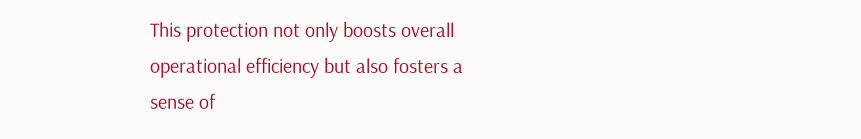This protection not only boosts overall operational efficiency but also fosters a sense of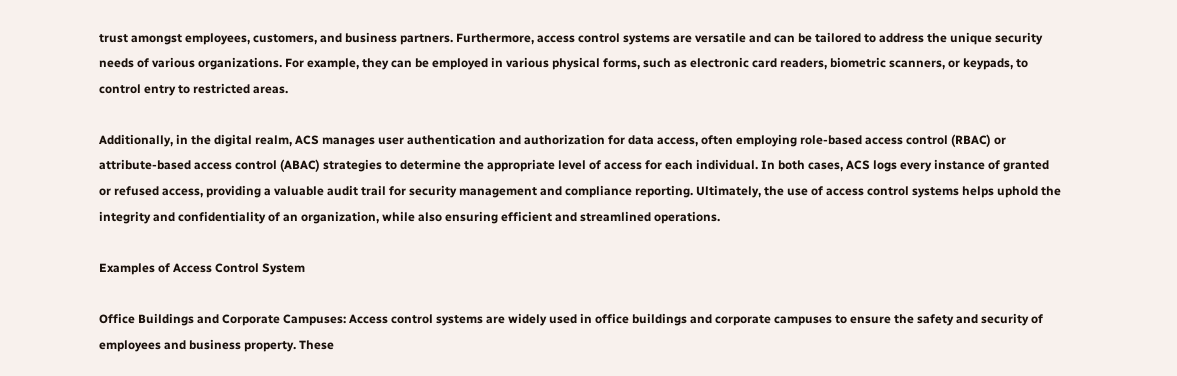trust amongst employees, customers, and business partners. Furthermore, access control systems are versatile and can be tailored to address the unique security needs of various organizations. For example, they can be employed in various physical forms, such as electronic card readers, biometric scanners, or keypads, to control entry to restricted areas.

Additionally, in the digital realm, ACS manages user authentication and authorization for data access, often employing role-based access control (RBAC) or attribute-based access control (ABAC) strategies to determine the appropriate level of access for each individual. In both cases, ACS logs every instance of granted or refused access, providing a valuable audit trail for security management and compliance reporting. Ultimately, the use of access control systems helps uphold the integrity and confidentiality of an organization, while also ensuring efficient and streamlined operations.

Examples of Access Control System

Office Buildings and Corporate Campuses: Access control systems are widely used in office buildings and corporate campuses to ensure the safety and security of employees and business property. These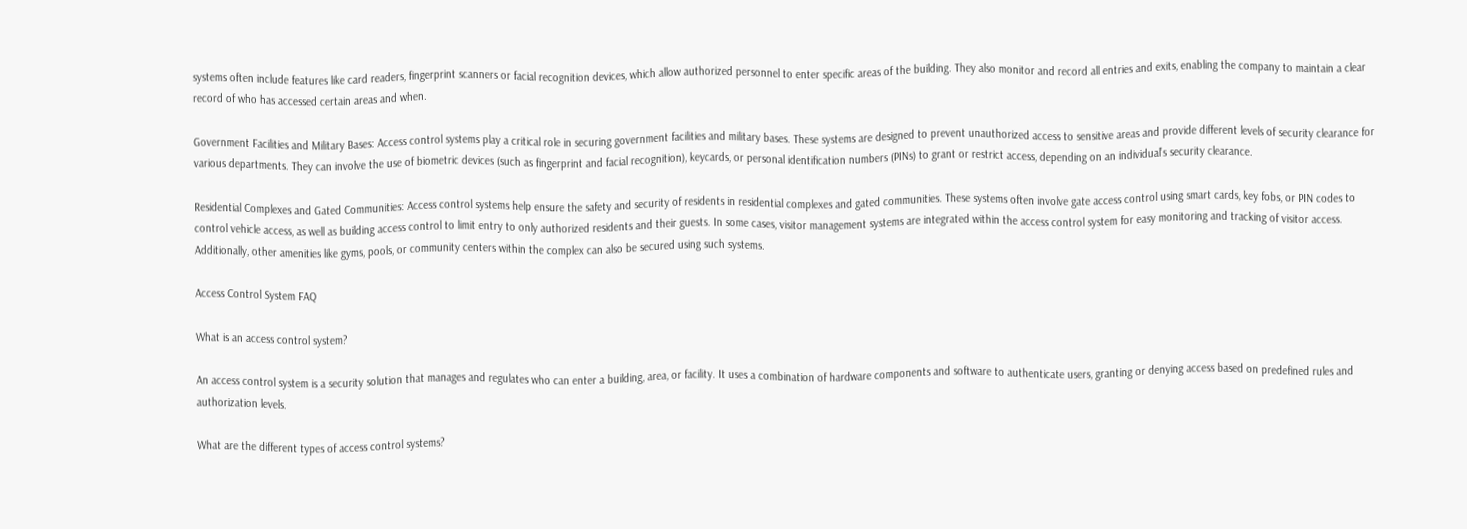systems often include features like card readers, fingerprint scanners or facial recognition devices, which allow authorized personnel to enter specific areas of the building. They also monitor and record all entries and exits, enabling the company to maintain a clear record of who has accessed certain areas and when.

Government Facilities and Military Bases: Access control systems play a critical role in securing government facilities and military bases. These systems are designed to prevent unauthorized access to sensitive areas and provide different levels of security clearance for various departments. They can involve the use of biometric devices (such as fingerprint and facial recognition), keycards, or personal identification numbers (PINs) to grant or restrict access, depending on an individual’s security clearance.

Residential Complexes and Gated Communities: Access control systems help ensure the safety and security of residents in residential complexes and gated communities. These systems often involve gate access control using smart cards, key fobs, or PIN codes to control vehicle access, as well as building access control to limit entry to only authorized residents and their guests. In some cases, visitor management systems are integrated within the access control system for easy monitoring and tracking of visitor access. Additionally, other amenities like gyms, pools, or community centers within the complex can also be secured using such systems.

Access Control System FAQ

What is an access control system?

An access control system is a security solution that manages and regulates who can enter a building, area, or facility. It uses a combination of hardware components and software to authenticate users, granting or denying access based on predefined rules and authorization levels.

What are the different types of access control systems?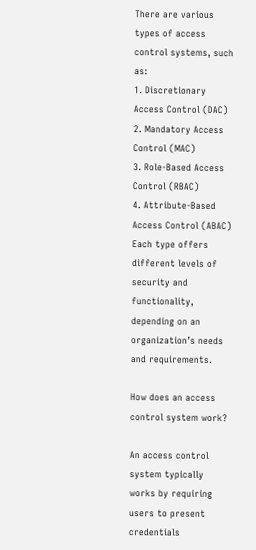There are various types of access control systems, such as:
1. Discretionary Access Control (DAC)
2. Mandatory Access Control (MAC)
3. Role-Based Access Control (RBAC)
4. Attribute-Based Access Control (ABAC)
Each type offers different levels of security and functionality, depending on an organization’s needs and requirements.

How does an access control system work?

An access control system typically works by requiring users to present credentials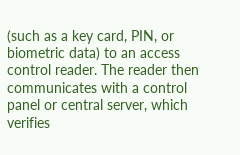(such as a key card, PIN, or biometric data) to an access control reader. The reader then communicates with a control panel or central server, which verifies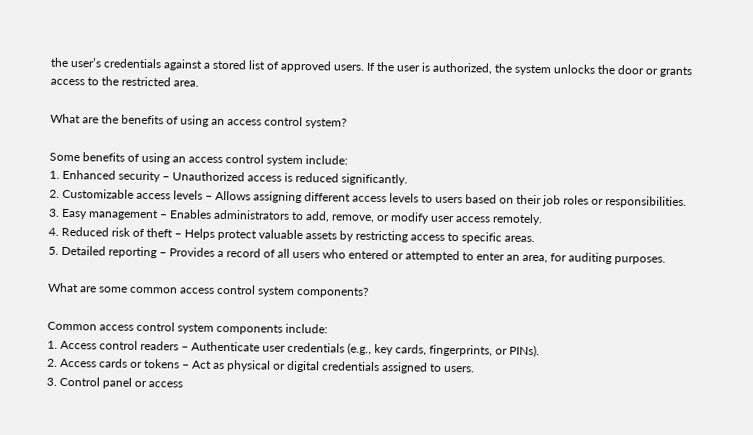the user’s credentials against a stored list of approved users. If the user is authorized, the system unlocks the door or grants access to the restricted area.

What are the benefits of using an access control system?

Some benefits of using an access control system include:
1. Enhanced security – Unauthorized access is reduced significantly.
2. Customizable access levels – Allows assigning different access levels to users based on their job roles or responsibilities.
3. Easy management – Enables administrators to add, remove, or modify user access remotely.
4. Reduced risk of theft – Helps protect valuable assets by restricting access to specific areas.
5. Detailed reporting – Provides a record of all users who entered or attempted to enter an area, for auditing purposes.

What are some common access control system components?

Common access control system components include:
1. Access control readers – Authenticate user credentials (e.g., key cards, fingerprints, or PINs).
2. Access cards or tokens – Act as physical or digital credentials assigned to users.
3. Control panel or access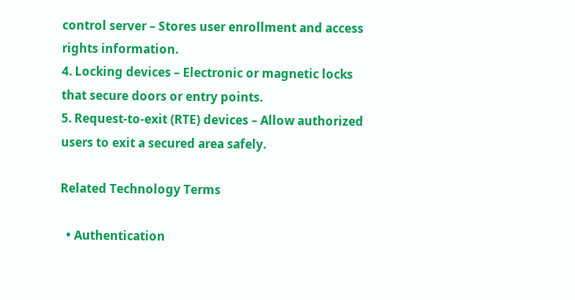control server – Stores user enrollment and access rights information.
4. Locking devices – Electronic or magnetic locks that secure doors or entry points.
5. Request-to-exit (RTE) devices – Allow authorized users to exit a secured area safely.

Related Technology Terms

  • Authentication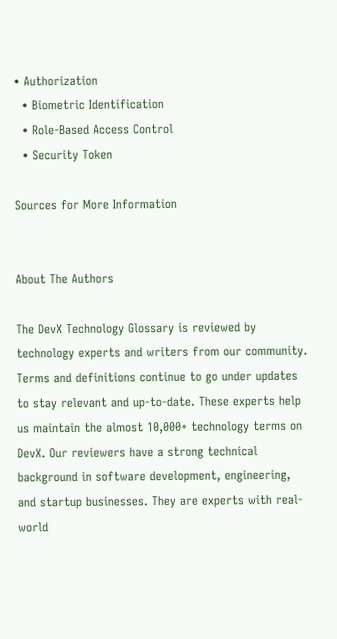• Authorization
  • Biometric Identification
  • Role-Based Access Control
  • Security Token

Sources for More Information


About The Authors

The DevX Technology Glossary is reviewed by technology experts and writers from our community. Terms and definitions continue to go under updates to stay relevant and up-to-date. These experts help us maintain the almost 10,000+ technology terms on DevX. Our reviewers have a strong technical background in software development, engineering, and startup businesses. They are experts with real-world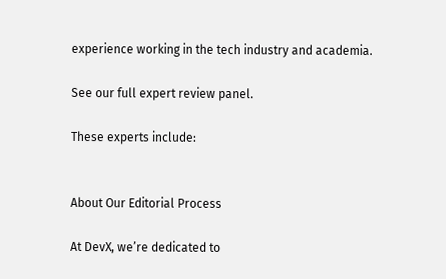experience working in the tech industry and academia.

See our full expert review panel.

These experts include:


About Our Editorial Process

At DevX, we’re dedicated to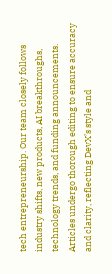tech entrepreneurship. Our team closely follows industry shifts, new products, AI breakthroughs, technology trends, and funding announcements. Articles undergo thorough editing to ensure accuracy and clarity, reflecting DevX’s style and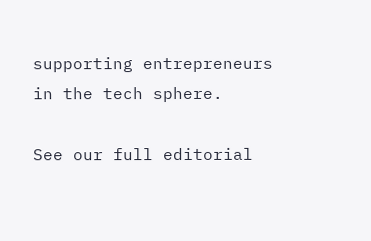supporting entrepreneurs in the tech sphere.

See our full editorial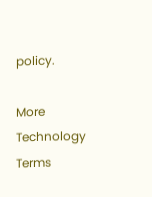policy.

More Technology Terms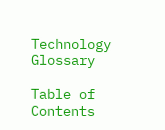Technology Glossary

Table of Contents